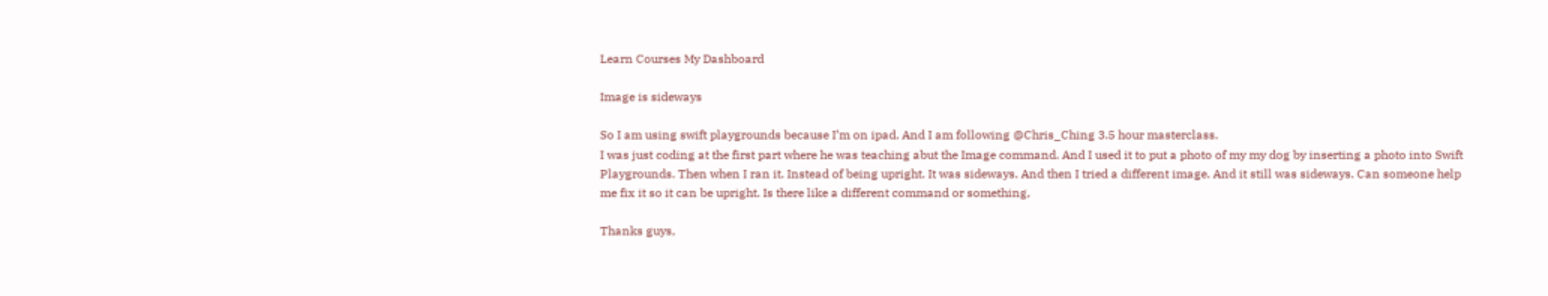Learn Courses My Dashboard

Image is sideways

So I am using swift playgrounds because I’m on ipad. And I am following @Chris_Ching 3.5 hour masterclass.
I was just coding at the first part where he was teaching abut the Image command. And I used it to put a photo of my my dog by inserting a photo into Swift Playgrounds. Then when I ran it. Instead of being upright. It was sideways. And then I tried a different image. And it still was sideways. Can someone help me fix it so it can be upright. Is there like a different command or something,

Thanks guys,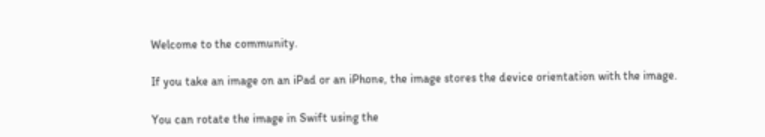Welcome to the community.

If you take an image on an iPad or an iPhone, the image stores the device orientation with the image.

You can rotate the image in Swift using the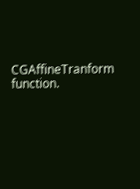CGAffineTranform function.